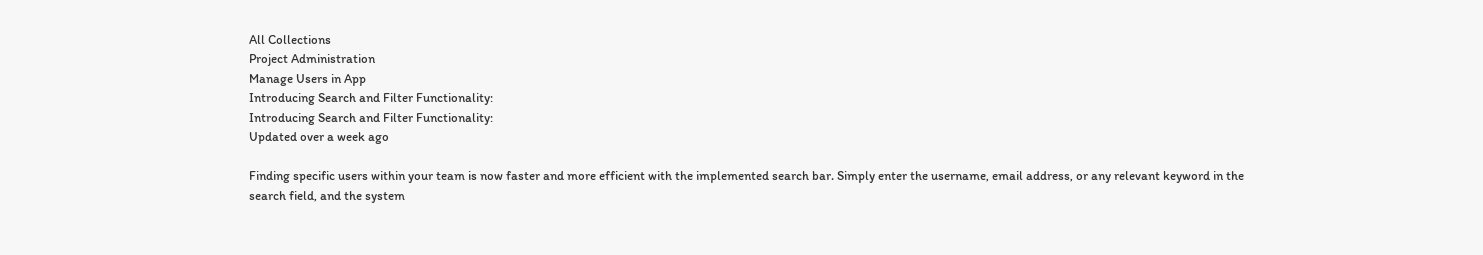All Collections
Project Administration
Manage Users in App
Introducing Search and Filter Functionality:
Introducing Search and Filter Functionality:
Updated over a week ago

Finding specific users within your team is now faster and more efficient with the implemented search bar. Simply enter the username, email address, or any relevant keyword in the search field, and the system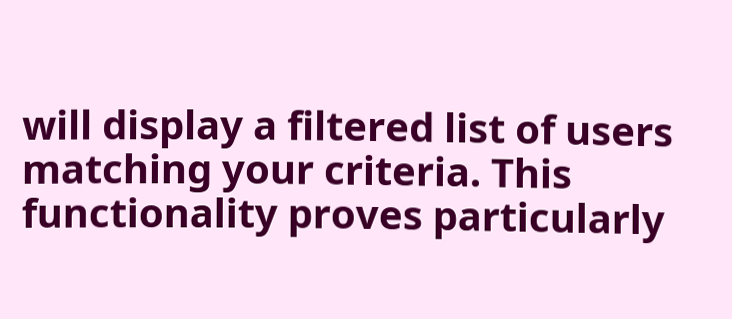will display a filtered list of users matching your criteria. This functionality proves particularly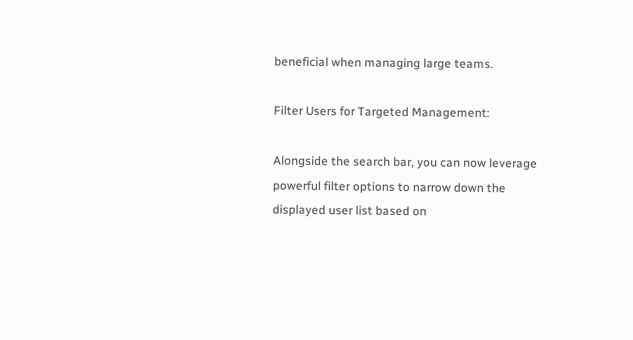beneficial when managing large teams.

Filter Users for Targeted Management:

Alongside the search bar, you can now leverage powerful filter options to narrow down the displayed user list based on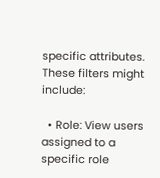specific attributes. These filters might include:

  • Role: View users assigned to a specific role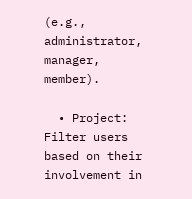(e.g., administrator, manager, member).

  • Project: Filter users based on their involvement in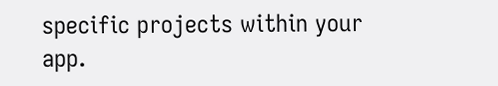specific projects within your app.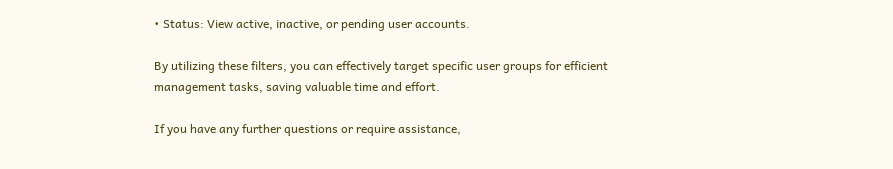• Status: View active, inactive, or pending user accounts.

By utilizing these filters, you can effectively target specific user groups for efficient management tasks, saving valuable time and effort.

If you have any further questions or require assistance,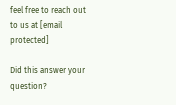feel free to reach out to us at [email protected]

Did this answer your question?